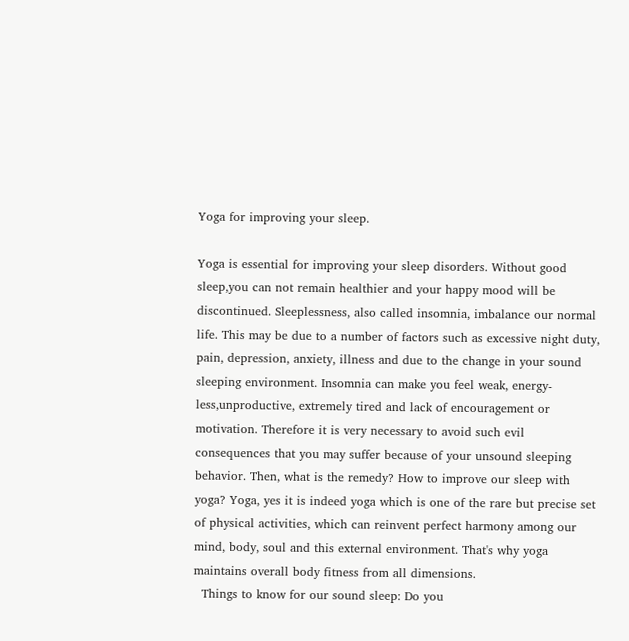Yoga for improving your sleep.

Yoga is essential for improving your sleep disorders. Without good sleep,you can not remain healthier and your happy mood will be discontinued. Sleeplessness, also called insomnia, imbalance our normal life. This may be due to a number of factors such as excessive night duty, pain, depression, anxiety, illness and due to the change in your sound sleeping environment. Insomnia can make you feel weak, energy-less,unproductive, extremely tired and lack of encouragement or motivation. Therefore it is very necessary to avoid such evil consequences that you may suffer because of your unsound sleeping behavior. Then, what is the remedy? How to improve our sleep with yoga? Yoga, yes it is indeed yoga which is one of the rare but precise set of physical activities, which can reinvent perfect harmony among our mind, body, soul and this external environment. That's why yoga maintains overall body fitness from all dimensions.
  Things to know for our sound sleep: Do you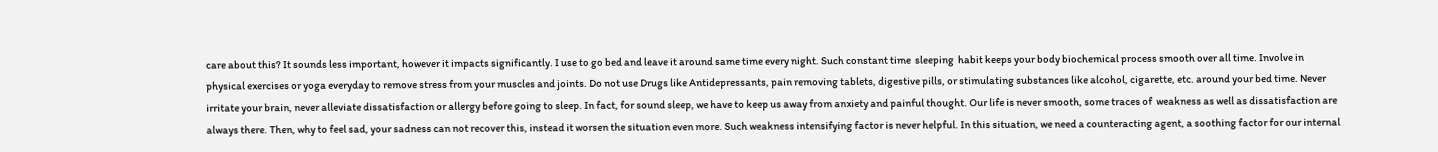care about this? It sounds less important, however it impacts significantly. I use to go bed and leave it around same time every night. Such constant time  sleeping  habit keeps your body biochemical process smooth over all time. Involve in physical exercises or yoga everyday to remove stress from your muscles and joints. Do not use Drugs like Antidepressants, pain removing tablets, digestive pills, or stimulating substances like alcohol, cigarette, etc. around your bed time. Never irritate your brain, never alleviate dissatisfaction or allergy before going to sleep. In fact, for sound sleep, we have to keep us away from anxiety and painful thought. Our life is never smooth, some traces of  weakness as well as dissatisfaction are always there. Then, why to feel sad, your sadness can not recover this, instead it worsen the situation even more. Such weakness intensifying factor is never helpful. In this situation, we need a counteracting agent, a soothing factor for our internal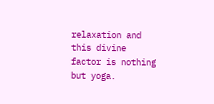relaxation and this divine factor is nothing but yoga.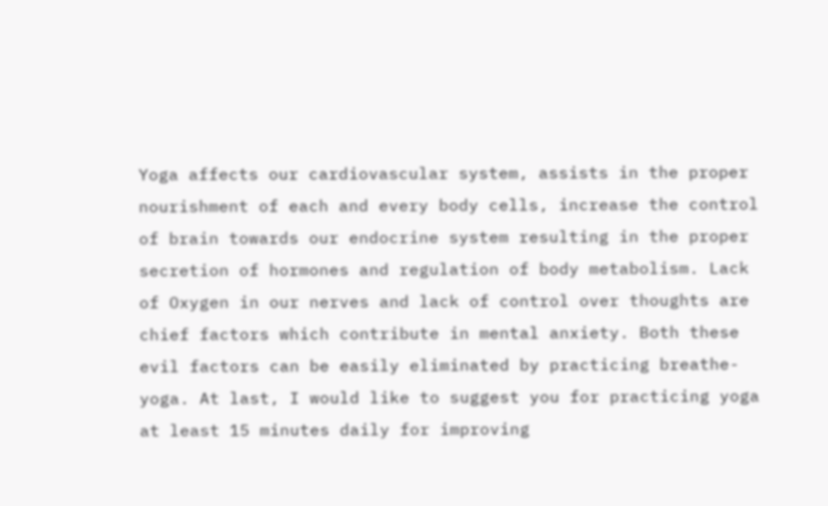Yoga affects our cardiovascular system, assists in the proper nourishment of each and every body cells, increase the control of brain towards our endocrine system resulting in the proper secretion of hormones and regulation of body metabolism. Lack of Oxygen in our nerves and lack of control over thoughts are chief factors which contribute in mental anxiety. Both these evil factors can be easily eliminated by practicing breathe- yoga. At last, I would like to suggest you for practicing yoga at least 15 minutes daily for improving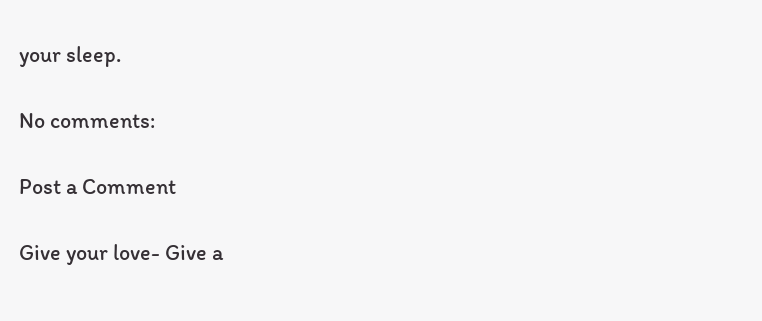your sleep.

No comments:

Post a Comment

Give your love- Give a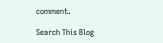comment.

Search This Blog